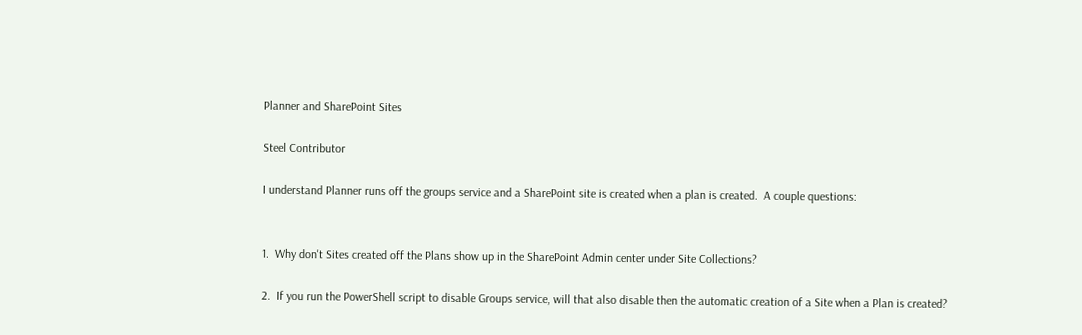Planner and SharePoint Sites

Steel Contributor

I understand Planner runs off the groups service and a SharePoint site is created when a plan is created.  A couple questions:


1.  Why don't Sites created off the Plans show up in the SharePoint Admin center under Site Collections?

2.  If you run the PowerShell script to disable Groups service, will that also disable then the automatic creation of a Site when a Plan is created?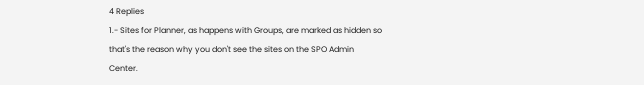4 Replies
1.- Sites for Planner, as happens with Groups, are marked as hidden so that's the reason why you don't see the sites on the SPO Admin Center.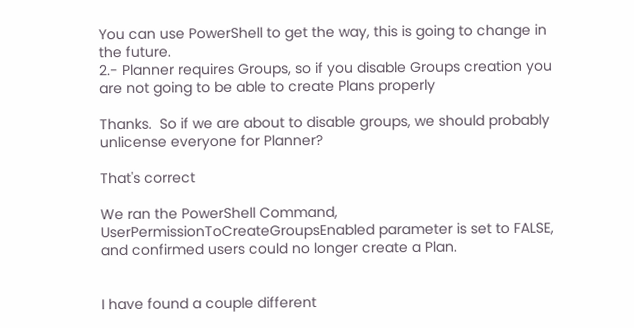You can use PowerShell to get the way, this is going to change in the future.
2.- Planner requires Groups, so if you disable Groups creation you are not going to be able to create Plans properly

Thanks.  So if we are about to disable groups, we should probably unlicense everyone for Planner?

That's correct

We ran the PowerShell Command,  UserPermissionToCreateGroupsEnabled parameter is set to FALSE, and confirmed users could no longer create a Plan.


I have found a couple different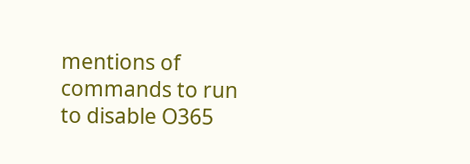mentions of commands to run to disable O365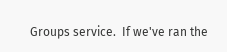Groups service.  If we've ran the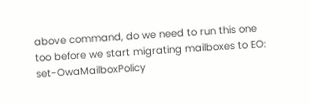above command, do we need to run this one too before we start migrating mailboxes to EO:  set-OwaMailboxPolicy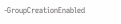-GroupCreationEnabled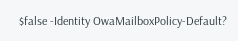$false -Identity OwaMailboxPolicy-Default?